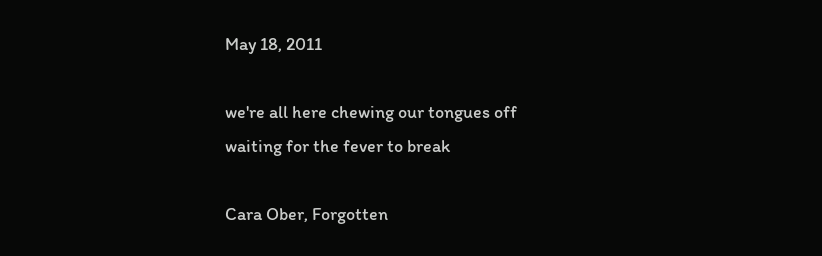May 18, 2011

we're all here chewing our tongues off
waiting for the fever to break

Cara Ober, Forgotten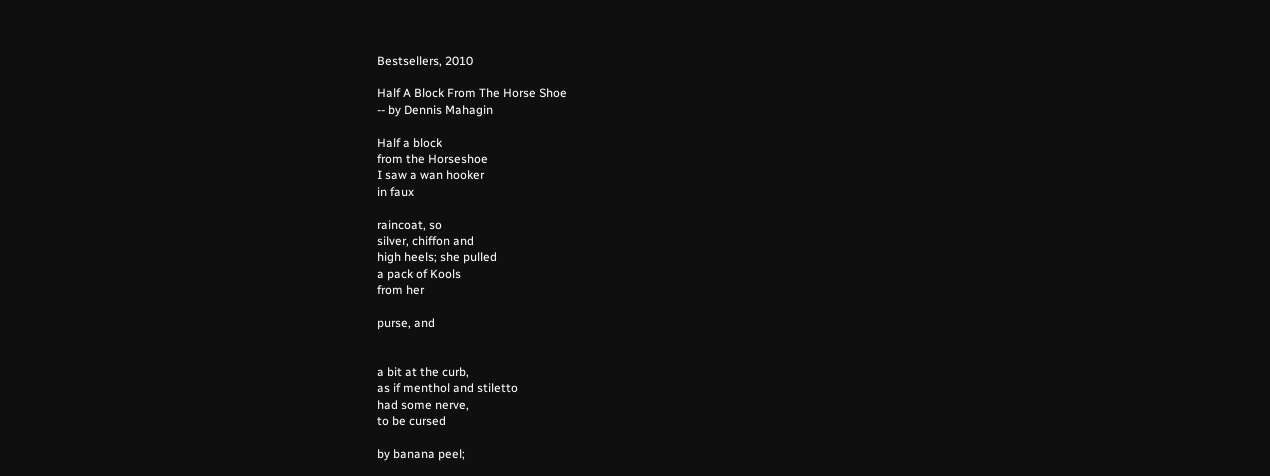Bestsellers, 2010

Half A Block From The Horse Shoe
-- by Dennis Mahagin

Half a block
from the Horseshoe
I saw a wan hooker
in faux

raincoat, so
silver, chiffon and
high heels; she pulled
a pack of Kools
from her

purse, and


a bit at the curb,
as if menthol and stiletto
had some nerve,
to be cursed

by banana peel;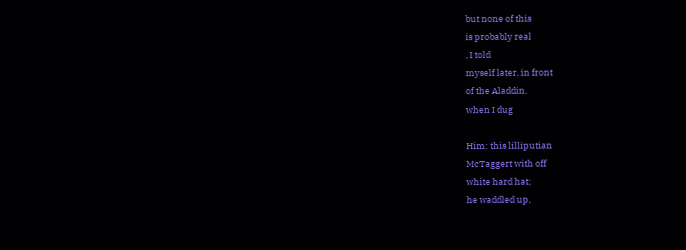but none of this
is probably real
, I told
myself later, in front
of the Aladdin,
when I dug

Him: this lilliputian
McTaggert with off
white hard hat;
he waddled up,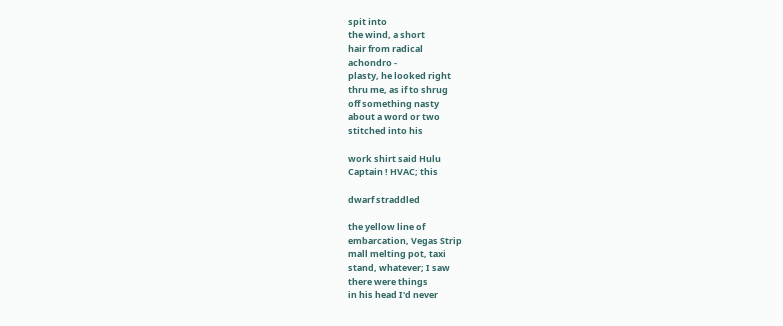spit into
the wind, a short
hair from radical
achondro -
plasty, he looked right
thru me, as if to shrug
off something nasty
about a word or two
stitched into his

work shirt said Hulu
Captain ! HVAC; this

dwarf straddled

the yellow line of
embarcation, Vegas Strip
mall melting pot, taxi
stand, whatever; I saw
there were things
in his head I'd never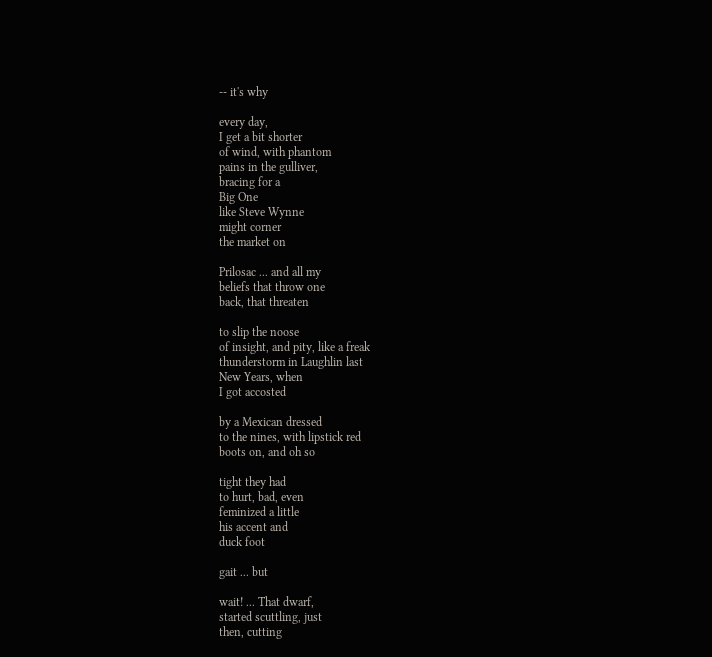-- it's why

every day,
I get a bit shorter
of wind, with phantom
pains in the gulliver,
bracing for a
Big One
like Steve Wynne
might corner
the market on

Prilosac ... and all my
beliefs that throw one
back, that threaten

to slip the noose
of insight, and pity, like a freak
thunderstorm in Laughlin last
New Years, when
I got accosted

by a Mexican dressed
to the nines, with lipstick red
boots on, and oh so

tight they had
to hurt, bad, even
feminized a little
his accent and
duck foot

gait ... but

wait! ... That dwarf,
started scuttling, just
then, cutting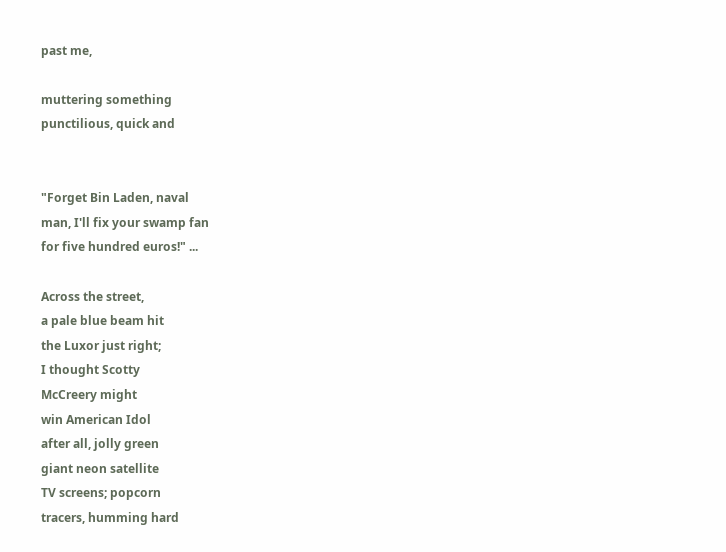past me,

muttering something
punctilious, quick and


"Forget Bin Laden, naval
man, I'll fix your swamp fan
for five hundred euros!" ...

Across the street,
a pale blue beam hit
the Luxor just right;
I thought Scotty
McCreery might
win American Idol
after all, jolly green
giant neon satellite
TV screens; popcorn
tracers, humming hard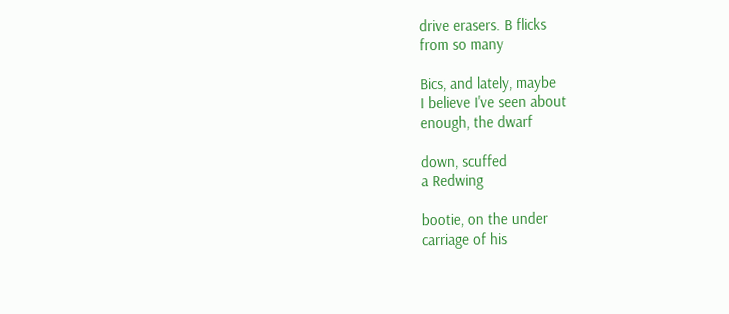drive erasers. B flicks
from so many

Bics, and lately, maybe
I believe I've seen about
enough, the dwarf

down, scuffed
a Redwing

bootie, on the under
carriage of his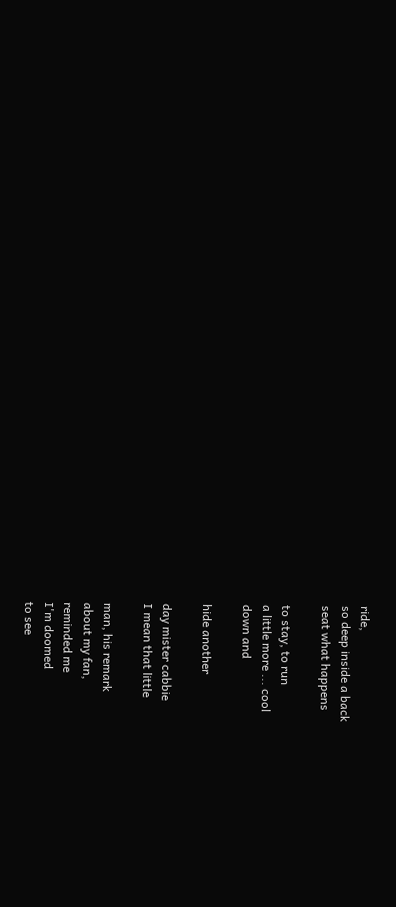ride,
so deep inside a back
seat what happens

to stay, to run
a little more ... cool
down and

hide another

day mister cabbie
I mean that little

man, his remark
about my fan,
reminded me
I'm doomed
to see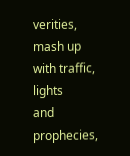verities, mash up
with traffic, lights
and prophecies,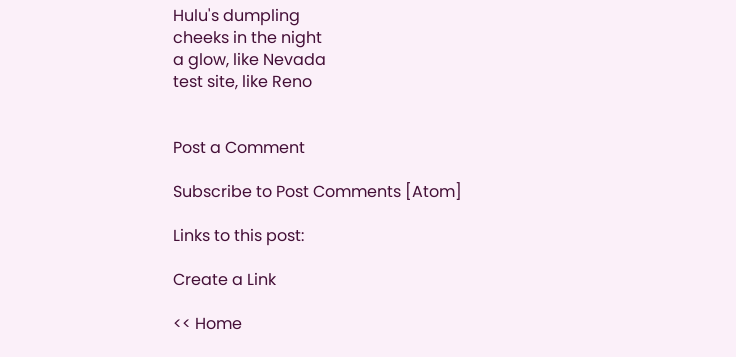Hulu's dumpling
cheeks in the night
a glow, like Nevada
test site, like Reno


Post a Comment

Subscribe to Post Comments [Atom]

Links to this post:

Create a Link

<< Home